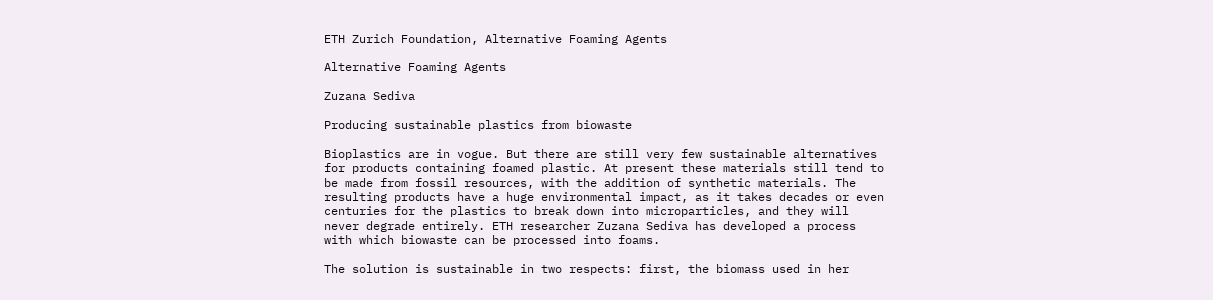ETH Zurich Foundation, Alternative Foaming Agents

Alternative Foaming Agents

Zuzana Sediva

Producing sustainable plastics from biowaste

Bioplastics are in vogue. But there are still very few sustainable alternatives for products containing foamed plastic. At present these materials still tend to be made from fossil resources, with the addition of synthetic materials. The resulting products have a huge environmental impact, as it takes decades or even centuries for the plastics to break down into microparticles, and they will never degrade entirely. ETH researcher Zuzana Sediva has developed a process with which biowaste can be processed into foams.

The solution is sustainable in two respects: first, the biomass used in her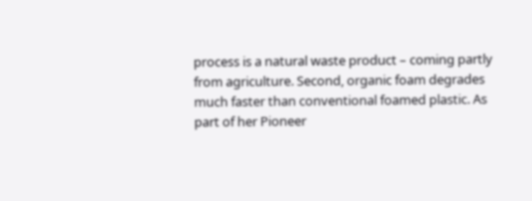process is a natural waste product – coming partly from agriculture. Second, organic foam degrades much faster than conventional foamed plastic. As part of her Pioneer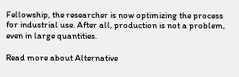Fellowship, the researcher is now optimizing the process for industrial use. After all, production is not a problem, even in large quantities.

Read more about Alternative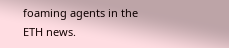foaming agents in the ETH news.